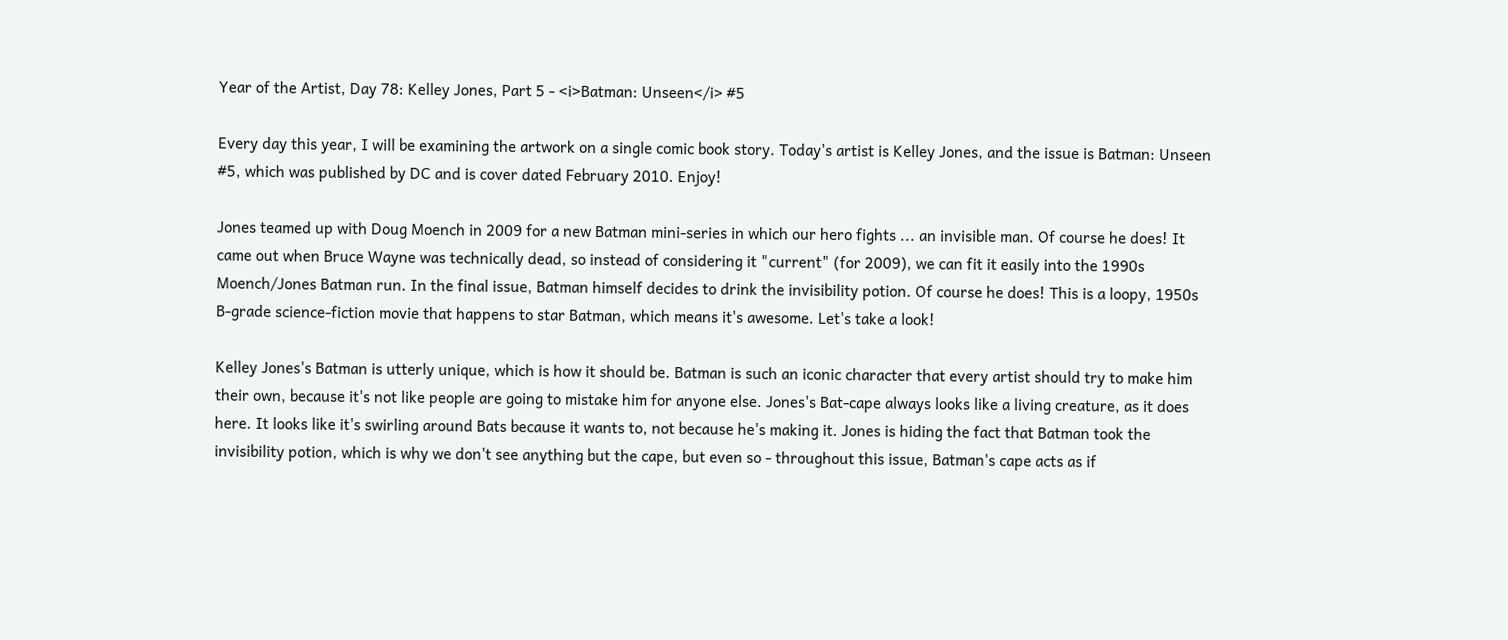Year of the Artist, Day 78: Kelley Jones, Part 5 - <i>Batman: Unseen</i> #5

Every day this year, I will be examining the artwork on a single comic book story. Today's artist is Kelley Jones, and the issue is Batman: Unseen #5, which was published by DC and is cover dated February 2010. Enjoy!

Jones teamed up with Doug Moench in 2009 for a new Batman mini-series in which our hero fights ... an invisible man. Of course he does! It came out when Bruce Wayne was technically dead, so instead of considering it "current" (for 2009), we can fit it easily into the 1990s Moench/Jones Batman run. In the final issue, Batman himself decides to drink the invisibility potion. Of course he does! This is a loopy, 1950s B-grade science-fiction movie that happens to star Batman, which means it's awesome. Let's take a look!

Kelley Jones's Batman is utterly unique, which is how it should be. Batman is such an iconic character that every artist should try to make him their own, because it's not like people are going to mistake him for anyone else. Jones's Bat-cape always looks like a living creature, as it does here. It looks like it's swirling around Bats because it wants to, not because he's making it. Jones is hiding the fact that Batman took the invisibility potion, which is why we don't see anything but the cape, but even so - throughout this issue, Batman's cape acts as if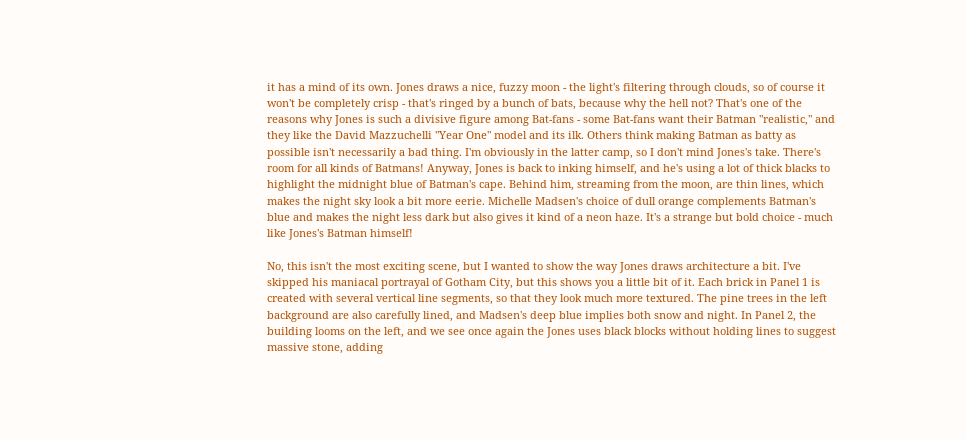it has a mind of its own. Jones draws a nice, fuzzy moon - the light's filtering through clouds, so of course it won't be completely crisp - that's ringed by a bunch of bats, because why the hell not? That's one of the reasons why Jones is such a divisive figure among Bat-fans - some Bat-fans want their Batman "realistic," and they like the David Mazzuchelli "Year One" model and its ilk. Others think making Batman as batty as possible isn't necessarily a bad thing. I'm obviously in the latter camp, so I don't mind Jones's take. There's room for all kinds of Batmans! Anyway, Jones is back to inking himself, and he's using a lot of thick blacks to highlight the midnight blue of Batman's cape. Behind him, streaming from the moon, are thin lines, which makes the night sky look a bit more eerie. Michelle Madsen's choice of dull orange complements Batman's blue and makes the night less dark but also gives it kind of a neon haze. It's a strange but bold choice - much like Jones's Batman himself!

No, this isn't the most exciting scene, but I wanted to show the way Jones draws architecture a bit. I've skipped his maniacal portrayal of Gotham City, but this shows you a little bit of it. Each brick in Panel 1 is created with several vertical line segments, so that they look much more textured. The pine trees in the left background are also carefully lined, and Madsen's deep blue implies both snow and night. In Panel 2, the building looms on the left, and we see once again the Jones uses black blocks without holding lines to suggest massive stone, adding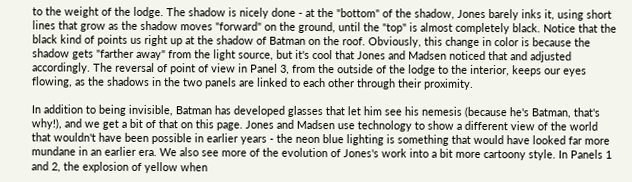to the weight of the lodge. The shadow is nicely done - at the "bottom" of the shadow, Jones barely inks it, using short lines that grow as the shadow moves "forward" on the ground, until the "top" is almost completely black. Notice that the black kind of points us right up at the shadow of Batman on the roof. Obviously, this change in color is because the shadow gets "farther away" from the light source, but it's cool that Jones and Madsen noticed that and adjusted accordingly. The reversal of point of view in Panel 3, from the outside of the lodge to the interior, keeps our eyes flowing, as the shadows in the two panels are linked to each other through their proximity.

In addition to being invisible, Batman has developed glasses that let him see his nemesis (because he's Batman, that's why!), and we get a bit of that on this page. Jones and Madsen use technology to show a different view of the world that wouldn't have been possible in earlier years - the neon blue lighting is something that would have looked far more mundane in an earlier era. We also see more of the evolution of Jones's work into a bit more cartoony style. In Panels 1 and 2, the explosion of yellow when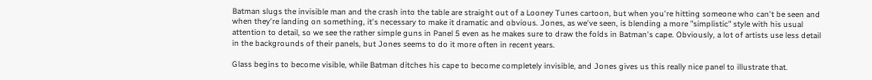Batman slugs the invisible man and the crash into the table are straight out of a Looney Tunes cartoon, but when you're hitting someone who can't be seen and when they're landing on something, it's necessary to make it dramatic and obvious. Jones, as we've seen, is blending a more "simplistic" style with his usual attention to detail, so we see the rather simple guns in Panel 5 even as he makes sure to draw the folds in Batman's cape. Obviously, a lot of artists use less detail in the backgrounds of their panels, but Jones seems to do it more often in recent years.

Glass begins to become visible, while Batman ditches his cape to become completely invisible, and Jones gives us this really nice panel to illustrate that.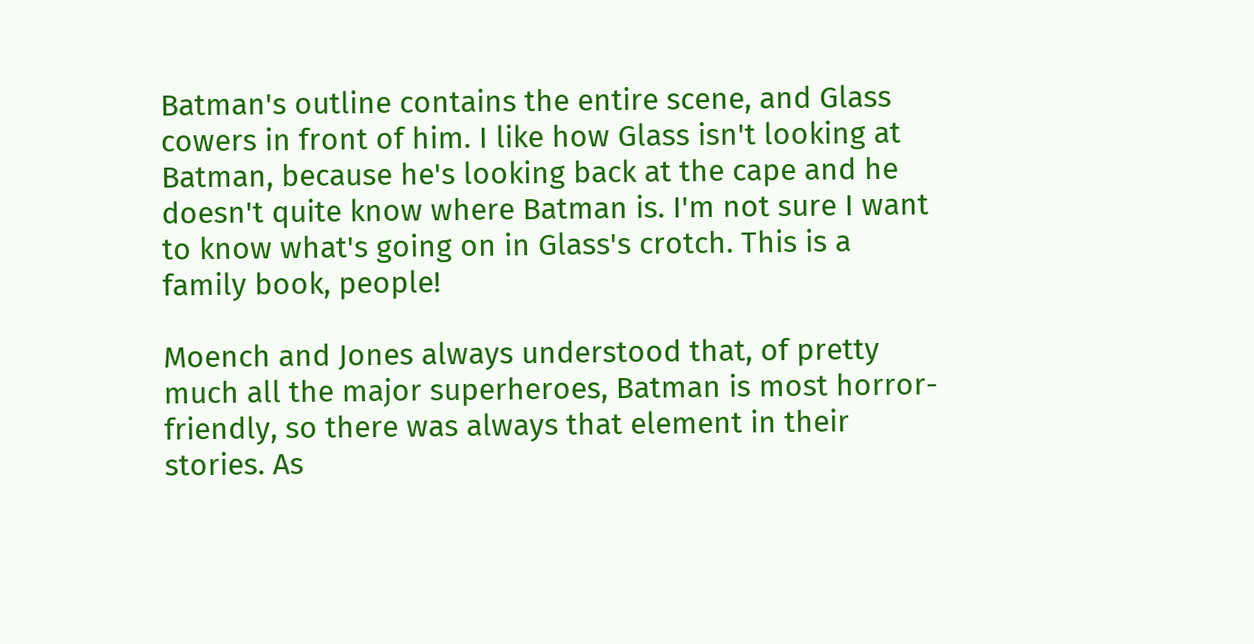Batman's outline contains the entire scene, and Glass cowers in front of him. I like how Glass isn't looking at Batman, because he's looking back at the cape and he doesn't quite know where Batman is. I'm not sure I want to know what's going on in Glass's crotch. This is a family book, people!

Moench and Jones always understood that, of pretty much all the major superheroes, Batman is most horror-friendly, so there was always that element in their stories. As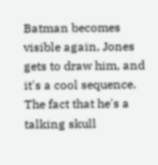Batman becomes visible again, Jones gets to draw him, and it's a cool sequence. The fact that he's a talking skull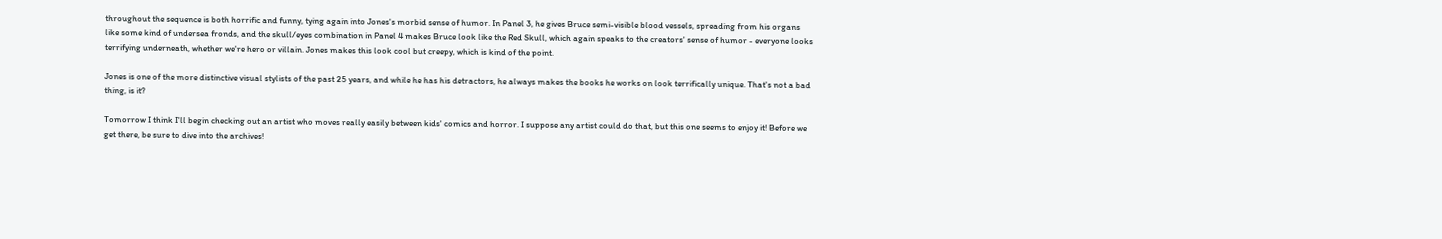throughout the sequence is both horrific and funny, tying again into Jones's morbid sense of humor. In Panel 3, he gives Bruce semi-visible blood vessels, spreading from his organs like some kind of undersea fronds, and the skull/eyes combination in Panel 4 makes Bruce look like the Red Skull, which again speaks to the creators' sense of humor - everyone looks terrifying underneath, whether we're hero or villain. Jones makes this look cool but creepy, which is kind of the point.

Jones is one of the more distinctive visual stylists of the past 25 years, and while he has his detractors, he always makes the books he works on look terrifically unique. That's not a bad thing, is it?

Tomorrow I think I'll begin checking out an artist who moves really easily between kids' comics and horror. I suppose any artist could do that, but this one seems to enjoy it! Before we get there, be sure to dive into the archives!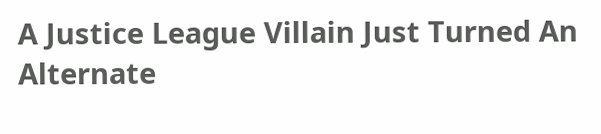A Justice League Villain Just Turned An Alternate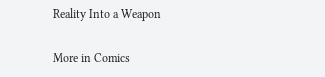Reality Into a Weapon

More in Comics